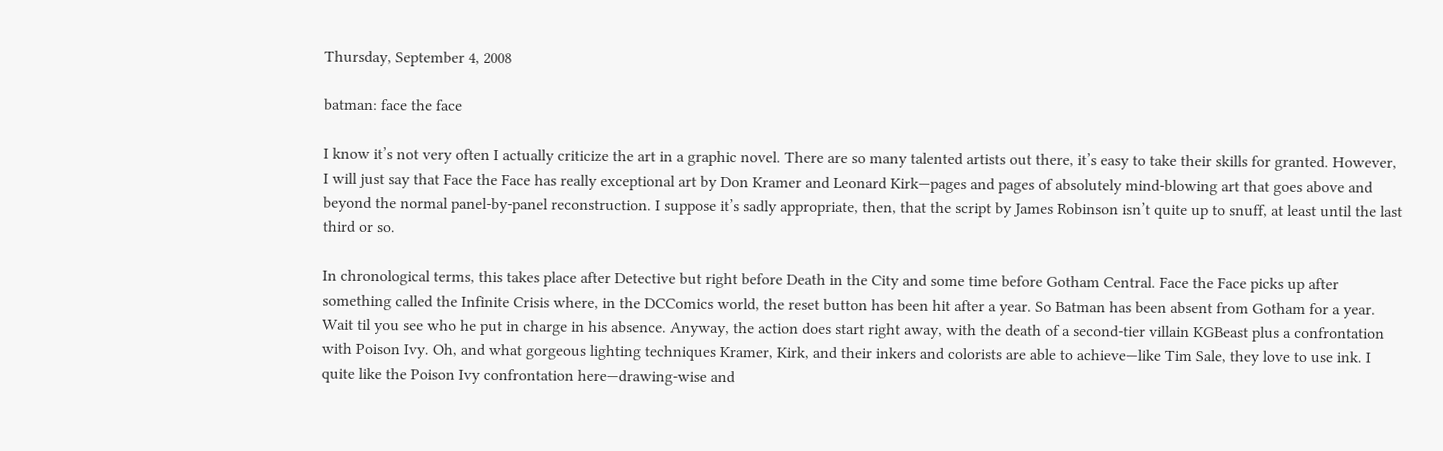Thursday, September 4, 2008

batman: face the face

I know it’s not very often I actually criticize the art in a graphic novel. There are so many talented artists out there, it’s easy to take their skills for granted. However, I will just say that Face the Face has really exceptional art by Don Kramer and Leonard Kirk—pages and pages of absolutely mind-blowing art that goes above and beyond the normal panel-by-panel reconstruction. I suppose it’s sadly appropriate, then, that the script by James Robinson isn’t quite up to snuff, at least until the last third or so.

In chronological terms, this takes place after Detective but right before Death in the City and some time before Gotham Central. Face the Face picks up after something called the Infinite Crisis where, in the DCComics world, the reset button has been hit after a year. So Batman has been absent from Gotham for a year. Wait til you see who he put in charge in his absence. Anyway, the action does start right away, with the death of a second-tier villain KGBeast plus a confrontation with Poison Ivy. Oh, and what gorgeous lighting techniques Kramer, Kirk, and their inkers and colorists are able to achieve—like Tim Sale, they love to use ink. I quite like the Poison Ivy confrontation here—drawing-wise and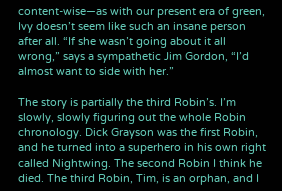content-wise—as with our present era of green, Ivy doesn’t seem like such an insane person after all. “If she wasn’t going about it all wrong,” says a sympathetic Jim Gordon, “I’d almost want to side with her.”

The story is partially the third Robin’s. I’m slowly, slowly figuring out the whole Robin chronology. Dick Grayson was the first Robin, and he turned into a superhero in his own right called Nightwing. The second Robin I think he died. The third Robin, Tim, is an orphan, and I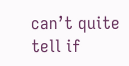can’t quite tell if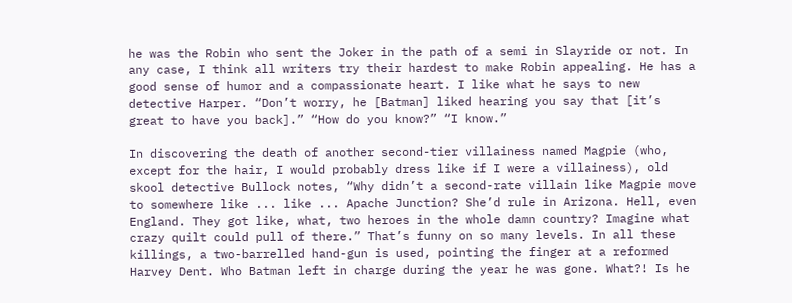he was the Robin who sent the Joker in the path of a semi in Slayride or not. In any case, I think all writers try their hardest to make Robin appealing. He has a good sense of humor and a compassionate heart. I like what he says to new detective Harper. “Don’t worry, he [Batman] liked hearing you say that [it’s great to have you back].” “How do you know?” “I know.”

In discovering the death of another second-tier villainess named Magpie (who, except for the hair, I would probably dress like if I were a villainess), old skool detective Bullock notes, “Why didn’t a second-rate villain like Magpie move to somewhere like ... like ... Apache Junction? She’d rule in Arizona. Hell, even England. They got like, what, two heroes in the whole damn country? Imagine what crazy quilt could pull of there.” That’s funny on so many levels. In all these killings, a two-barrelled hand-gun is used, pointing the finger at a reformed Harvey Dent. Who Batman left in charge during the year he was gone. What?! Is he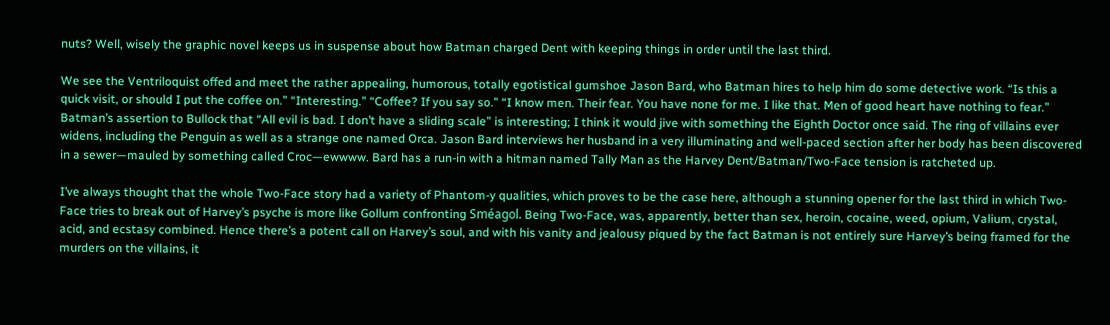nuts? Well, wisely the graphic novel keeps us in suspense about how Batman charged Dent with keeping things in order until the last third.

We see the Ventriloquist offed and meet the rather appealing, humorous, totally egotistical gumshoe Jason Bard, who Batman hires to help him do some detective work. “Is this a quick visit, or should I put the coffee on.” “Interesting.” “Coffee? If you say so.” “I know men. Their fear. You have none for me. I like that. Men of good heart have nothing to fear.” Batman’s assertion to Bullock that “All evil is bad. I don’t have a sliding scale” is interesting; I think it would jive with something the Eighth Doctor once said. The ring of villains ever widens, including the Penguin as well as a strange one named Orca. Jason Bard interviews her husband in a very illuminating and well-paced section after her body has been discovered in a sewer—mauled by something called Croc—ewwww. Bard has a run-in with a hitman named Tally Man as the Harvey Dent/Batman/Two-Face tension is ratcheted up.

I’ve always thought that the whole Two-Face story had a variety of Phantom-y qualities, which proves to be the case here, although a stunning opener for the last third in which Two-Face tries to break out of Harvey’s psyche is more like Gollum confronting Sméagol. Being Two-Face, was, apparently, better than sex, heroin, cocaine, weed, opium, Valium, crystal, acid, and ecstasy combined. Hence there’s a potent call on Harvey’s soul, and with his vanity and jealousy piqued by the fact Batman is not entirely sure Harvey’s being framed for the murders on the villains, it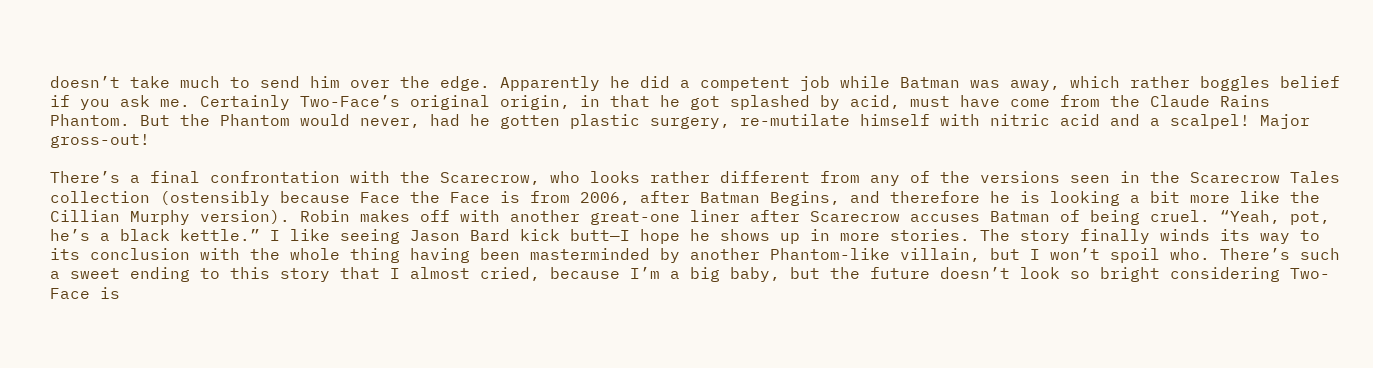doesn’t take much to send him over the edge. Apparently he did a competent job while Batman was away, which rather boggles belief if you ask me. Certainly Two-Face’s original origin, in that he got splashed by acid, must have come from the Claude Rains Phantom. But the Phantom would never, had he gotten plastic surgery, re-mutilate himself with nitric acid and a scalpel! Major gross-out!

There’s a final confrontation with the Scarecrow, who looks rather different from any of the versions seen in the Scarecrow Tales collection (ostensibly because Face the Face is from 2006, after Batman Begins, and therefore he is looking a bit more like the Cillian Murphy version). Robin makes off with another great-one liner after Scarecrow accuses Batman of being cruel. “Yeah, pot, he’s a black kettle.” I like seeing Jason Bard kick butt—I hope he shows up in more stories. The story finally winds its way to its conclusion with the whole thing having been masterminded by another Phantom-like villain, but I won’t spoil who. There’s such a sweet ending to this story that I almost cried, because I’m a big baby, but the future doesn’t look so bright considering Two-Face is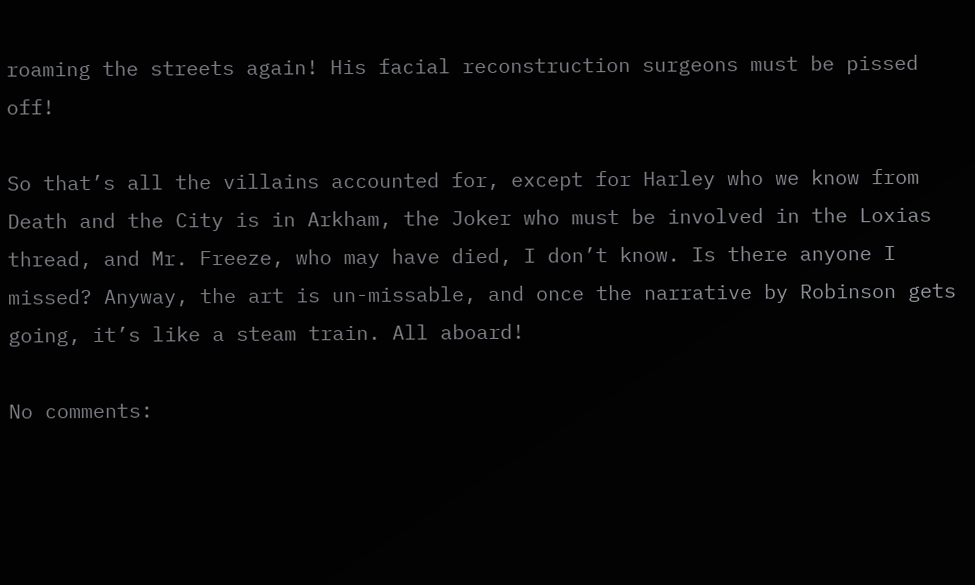roaming the streets again! His facial reconstruction surgeons must be pissed off!

So that’s all the villains accounted for, except for Harley who we know from Death and the City is in Arkham, the Joker who must be involved in the Loxias thread, and Mr. Freeze, who may have died, I don’t know. Is there anyone I missed? Anyway, the art is un-missable, and once the narrative by Robinson gets going, it’s like a steam train. All aboard!

No comments: